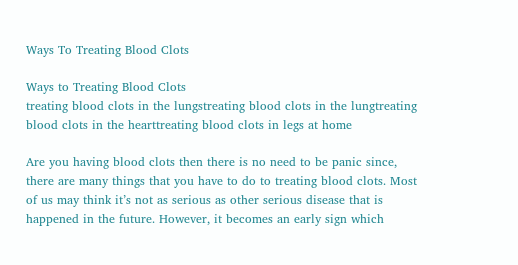Ways To Treating Blood Clots

Ways to Treating Blood Clots
treating blood clots in the lungstreating blood clots in the lungtreating blood clots in the hearttreating blood clots in legs at home

Are you having blood clots then there is no need to be panic since, there are many things that you have to do to treating blood clots. Most of us may think it’s not as serious as other serious disease that is happened in the future. However, it becomes an early sign which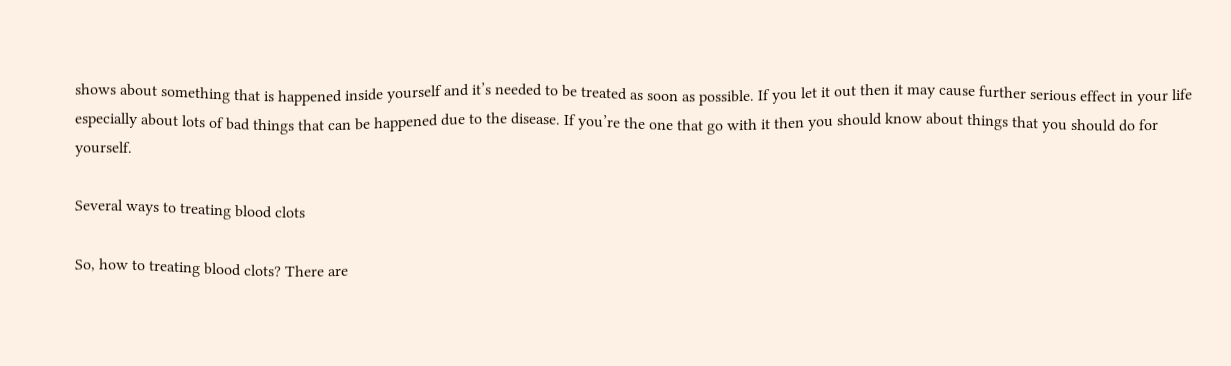shows about something that is happened inside yourself and it’s needed to be treated as soon as possible. If you let it out then it may cause further serious effect in your life especially about lots of bad things that can be happened due to the disease. If you’re the one that go with it then you should know about things that you should do for yourself.

Several ways to treating blood clots

So, how to treating blood clots? There are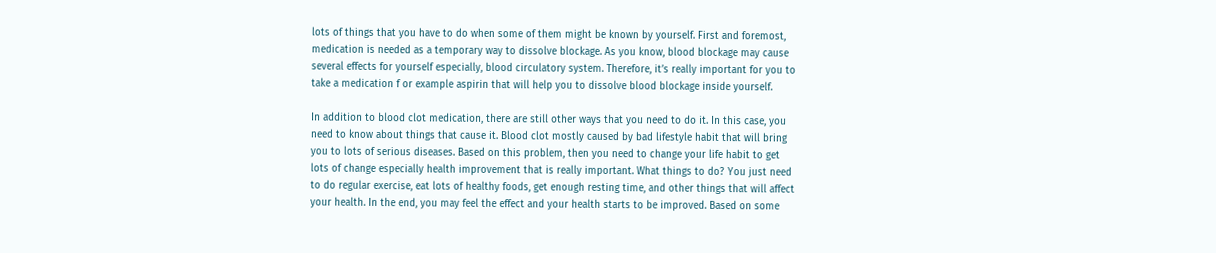lots of things that you have to do when some of them might be known by yourself. First and foremost, medication is needed as a temporary way to dissolve blockage. As you know, blood blockage may cause several effects for yourself especially, blood circulatory system. Therefore, it’s really important for you to take a medication f or example aspirin that will help you to dissolve blood blockage inside yourself.

In addition to blood clot medication, there are still other ways that you need to do it. In this case, you need to know about things that cause it. Blood clot mostly caused by bad lifestyle habit that will bring you to lots of serious diseases. Based on this problem, then you need to change your life habit to get lots of change especially health improvement that is really important. What things to do? You just need to do regular exercise, eat lots of healthy foods, get enough resting time, and other things that will affect your health. In the end, you may feel the effect and your health starts to be improved. Based on some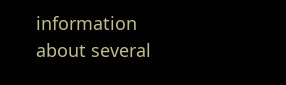information about several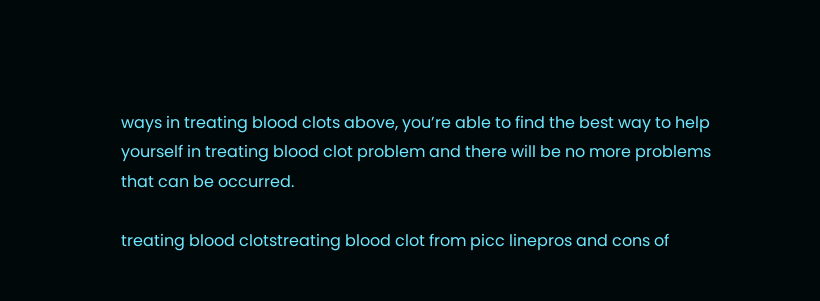ways in treating blood clots above, you’re able to find the best way to help yourself in treating blood clot problem and there will be no more problems that can be occurred.

treating blood clotstreating blood clot from picc linepros and cons of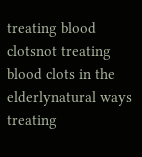treating blood clotsnot treating blood clots in the elderlynatural ways treating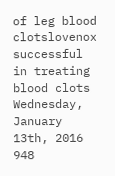of leg blood clotslovenox successful in treating blood clots
Wednesday, January 13th, 2016 948